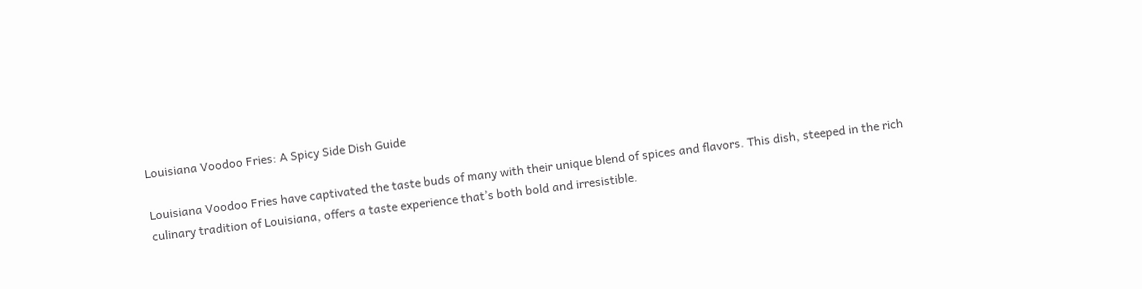Louisiana Voodoo Fries: A Spicy Side Dish Guide

Louisiana Voodoo Fries have captivated the taste buds of many with their unique blend of spices and flavors. This dish, steeped in the rich culinary tradition of Louisiana, offers a taste experience that’s both bold and irresistible.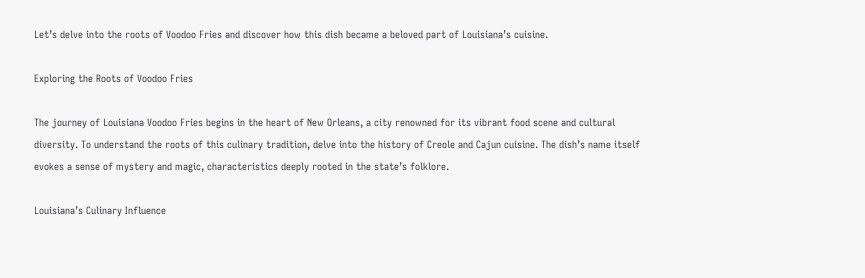Let’s delve into the roots of Voodoo Fries and discover how this dish became a beloved part of Louisiana’s cuisine.

Exploring the Roots of Voodoo Fries

The journey of Louisiana Voodoo Fries begins in the heart of New Orleans, a city renowned for its vibrant food scene and cultural diversity. To understand the roots of this culinary tradition, delve into the history of Creole and Cajun cuisine. The dish’s name itself evokes a sense of mystery and magic, characteristics deeply rooted in the state’s folklore.

Louisiana’s Culinary Influence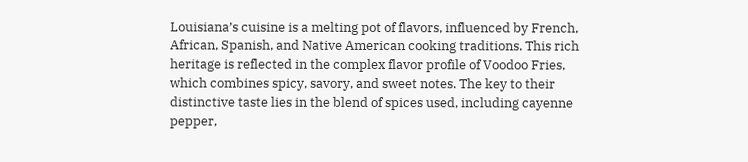Louisiana’s cuisine is a melting pot of flavors, influenced by French, African, Spanish, and Native American cooking traditions. This rich heritage is reflected in the complex flavor profile of Voodoo Fries, which combines spicy, savory, and sweet notes. The key to their distinctive taste lies in the blend of spices used, including cayenne pepper,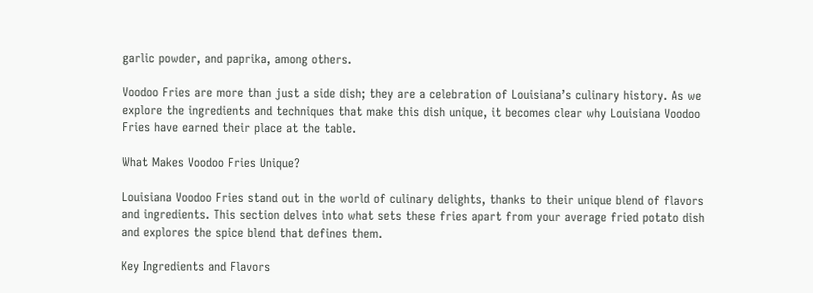garlic powder, and paprika, among others.

Voodoo Fries are more than just a side dish; they are a celebration of Louisiana’s culinary history. As we explore the ingredients and techniques that make this dish unique, it becomes clear why Louisiana Voodoo Fries have earned their place at the table.

What Makes Voodoo Fries Unique?

Louisiana Voodoo Fries stand out in the world of culinary delights, thanks to their unique blend of flavors and ingredients. This section delves into what sets these fries apart from your average fried potato dish and explores the spice blend that defines them.

Key Ingredients and Flavors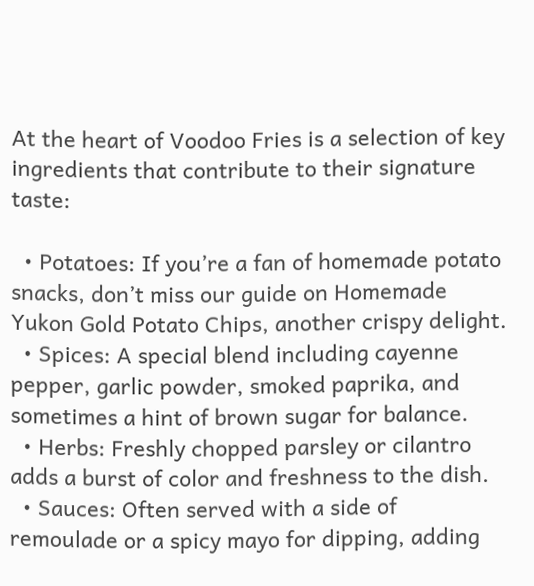At the heart of Voodoo Fries is a selection of key ingredients that contribute to their signature taste:

  • Potatoes: If you’re a fan of homemade potato snacks, don’t miss our guide on Homemade Yukon Gold Potato Chips, another crispy delight.
  • Spices: A special blend including cayenne pepper, garlic powder, smoked paprika, and sometimes a hint of brown sugar for balance.
  • Herbs: Freshly chopped parsley or cilantro adds a burst of color and freshness to the dish.
  • Sauces: Often served with a side of remoulade or a spicy mayo for dipping, adding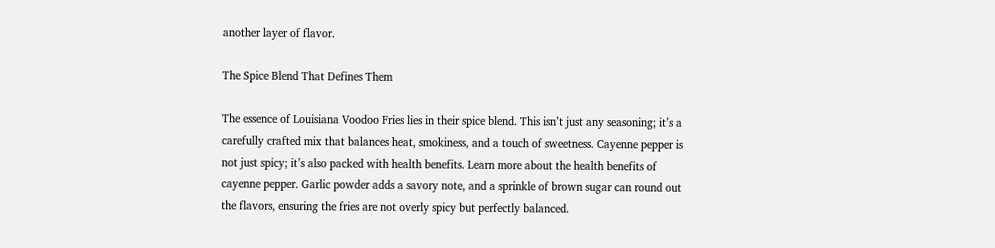another layer of flavor.

The Spice Blend That Defines Them

The essence of Louisiana Voodoo Fries lies in their spice blend. This isn’t just any seasoning; it’s a carefully crafted mix that balances heat, smokiness, and a touch of sweetness. Cayenne pepper is not just spicy; it’s also packed with health benefits. Learn more about the health benefits of cayenne pepper. Garlic powder adds a savory note, and a sprinkle of brown sugar can round out the flavors, ensuring the fries are not overly spicy but perfectly balanced.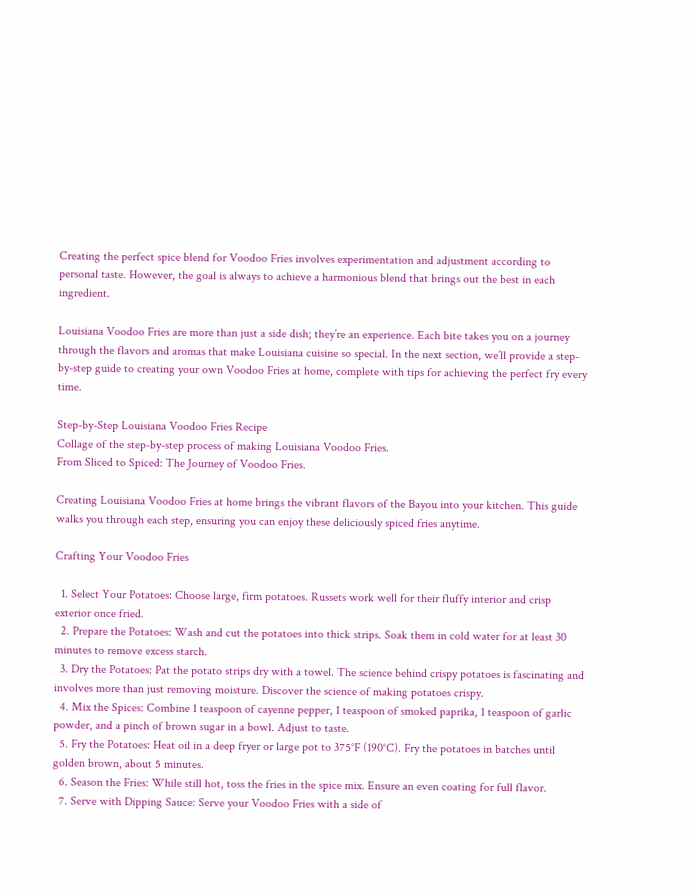Creating the perfect spice blend for Voodoo Fries involves experimentation and adjustment according to personal taste. However, the goal is always to achieve a harmonious blend that brings out the best in each ingredient.

Louisiana Voodoo Fries are more than just a side dish; they’re an experience. Each bite takes you on a journey through the flavors and aromas that make Louisiana cuisine so special. In the next section, we’ll provide a step-by-step guide to creating your own Voodoo Fries at home, complete with tips for achieving the perfect fry every time.

Step-by-Step Louisiana Voodoo Fries Recipe
Collage of the step-by-step process of making Louisiana Voodoo Fries.
From Sliced to Spiced: The Journey of Voodoo Fries.

Creating Louisiana Voodoo Fries at home brings the vibrant flavors of the Bayou into your kitchen. This guide walks you through each step, ensuring you can enjoy these deliciously spiced fries anytime.

Crafting Your Voodoo Fries

  1. Select Your Potatoes: Choose large, firm potatoes. Russets work well for their fluffy interior and crisp exterior once fried.
  2. Prepare the Potatoes: Wash and cut the potatoes into thick strips. Soak them in cold water for at least 30 minutes to remove excess starch.
  3. Dry the Potatoes: Pat the potato strips dry with a towel. The science behind crispy potatoes is fascinating and involves more than just removing moisture. Discover the science of making potatoes crispy.
  4. Mix the Spices: Combine 1 teaspoon of cayenne pepper, 1 teaspoon of smoked paprika, 1 teaspoon of garlic powder, and a pinch of brown sugar in a bowl. Adjust to taste.
  5. Fry the Potatoes: Heat oil in a deep fryer or large pot to 375°F (190°C). Fry the potatoes in batches until golden brown, about 5 minutes.
  6. Season the Fries: While still hot, toss the fries in the spice mix. Ensure an even coating for full flavor.
  7. Serve with Dipping Sauce: Serve your Voodoo Fries with a side of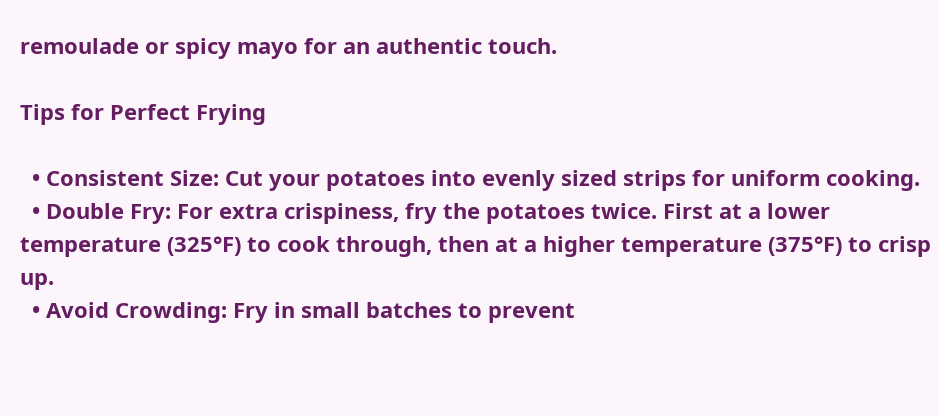remoulade or spicy mayo for an authentic touch.

Tips for Perfect Frying

  • Consistent Size: Cut your potatoes into evenly sized strips for uniform cooking.
  • Double Fry: For extra crispiness, fry the potatoes twice. First at a lower temperature (325°F) to cook through, then at a higher temperature (375°F) to crisp up.
  • Avoid Crowding: Fry in small batches to prevent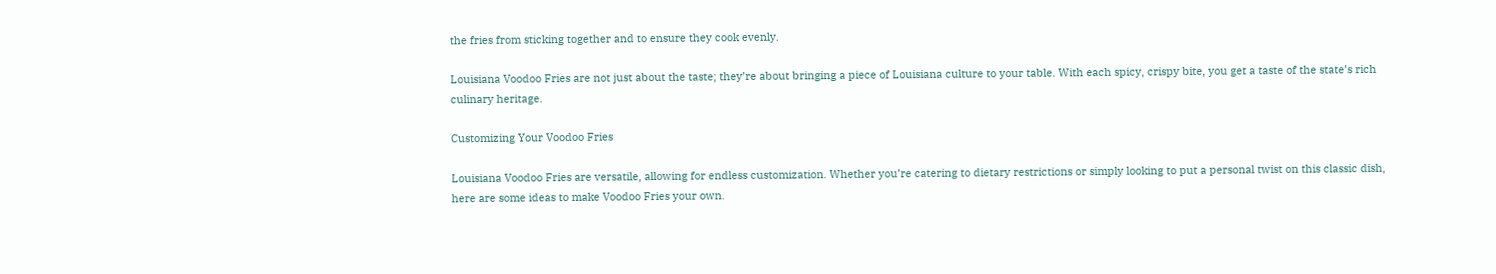the fries from sticking together and to ensure they cook evenly.

Louisiana Voodoo Fries are not just about the taste; they’re about bringing a piece of Louisiana culture to your table. With each spicy, crispy bite, you get a taste of the state’s rich culinary heritage.

Customizing Your Voodoo Fries

Louisiana Voodoo Fries are versatile, allowing for endless customization. Whether you’re catering to dietary restrictions or simply looking to put a personal twist on this classic dish, here are some ideas to make Voodoo Fries your own.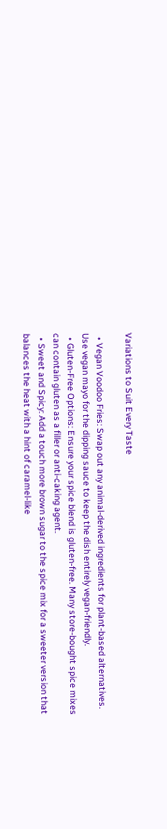Variations to Suit Every Taste

  • Vegan Voodoo Fries: Swap out any animal-derived ingredients for plant-based alternatives. Use vegan mayo for the dipping sauce to keep the dish entirely vegan-friendly.
  • Gluten-Free Options: Ensure your spice blend is gluten-free. Many store-bought spice mixes can contain gluten as a filler or anti-caking agent.
  • Sweet and Spicy: Add a touch more brown sugar to the spice mix for a sweeter version that balances the heat with a hint of caramel-like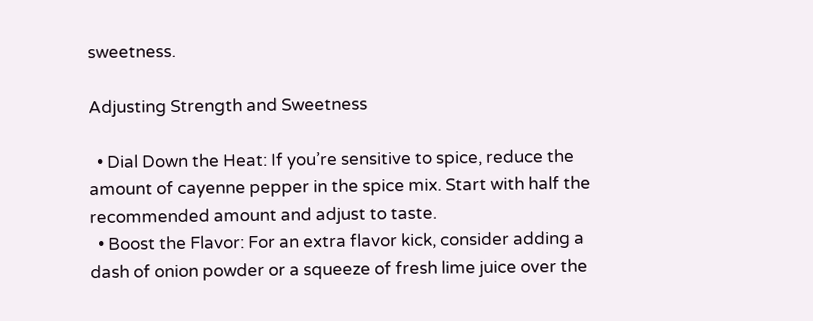sweetness.

Adjusting Strength and Sweetness

  • Dial Down the Heat: If you’re sensitive to spice, reduce the amount of cayenne pepper in the spice mix. Start with half the recommended amount and adjust to taste.
  • Boost the Flavor: For an extra flavor kick, consider adding a dash of onion powder or a squeeze of fresh lime juice over the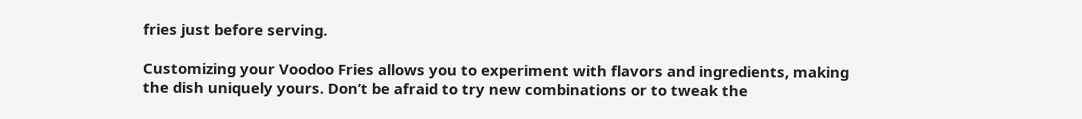fries just before serving.

Customizing your Voodoo Fries allows you to experiment with flavors and ingredients, making the dish uniquely yours. Don’t be afraid to try new combinations or to tweak the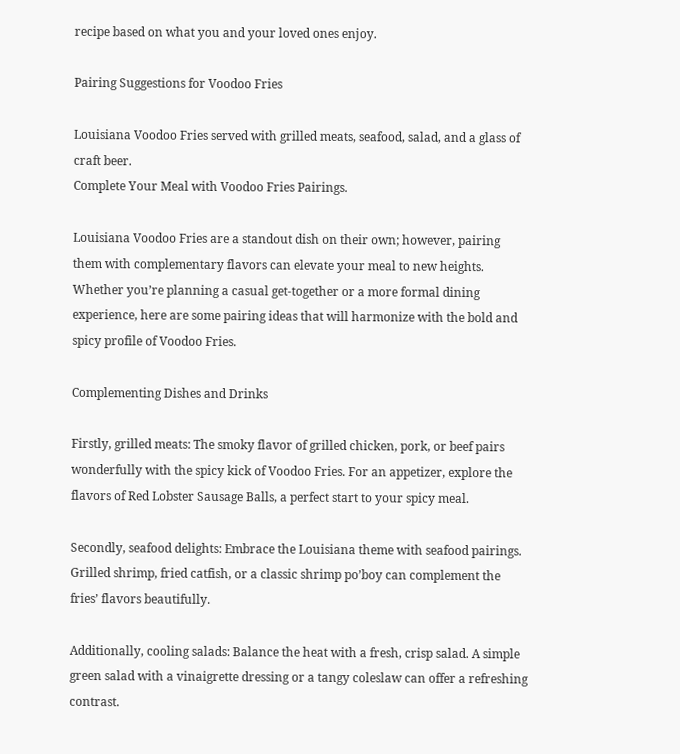recipe based on what you and your loved ones enjoy.

Pairing Suggestions for Voodoo Fries

Louisiana Voodoo Fries served with grilled meats, seafood, salad, and a glass of craft beer.
Complete Your Meal with Voodoo Fries Pairings.

Louisiana Voodoo Fries are a standout dish on their own; however, pairing them with complementary flavors can elevate your meal to new heights. Whether you’re planning a casual get-together or a more formal dining experience, here are some pairing ideas that will harmonize with the bold and spicy profile of Voodoo Fries.

Complementing Dishes and Drinks

Firstly, grilled meats: The smoky flavor of grilled chicken, pork, or beef pairs wonderfully with the spicy kick of Voodoo Fries. For an appetizer, explore the flavors of Red Lobster Sausage Balls, a perfect start to your spicy meal.

Secondly, seafood delights: Embrace the Louisiana theme with seafood pairings. Grilled shrimp, fried catfish, or a classic shrimp po’boy can complement the fries’ flavors beautifully.

Additionally, cooling salads: Balance the heat with a fresh, crisp salad. A simple green salad with a vinaigrette dressing or a tangy coleslaw can offer a refreshing contrast.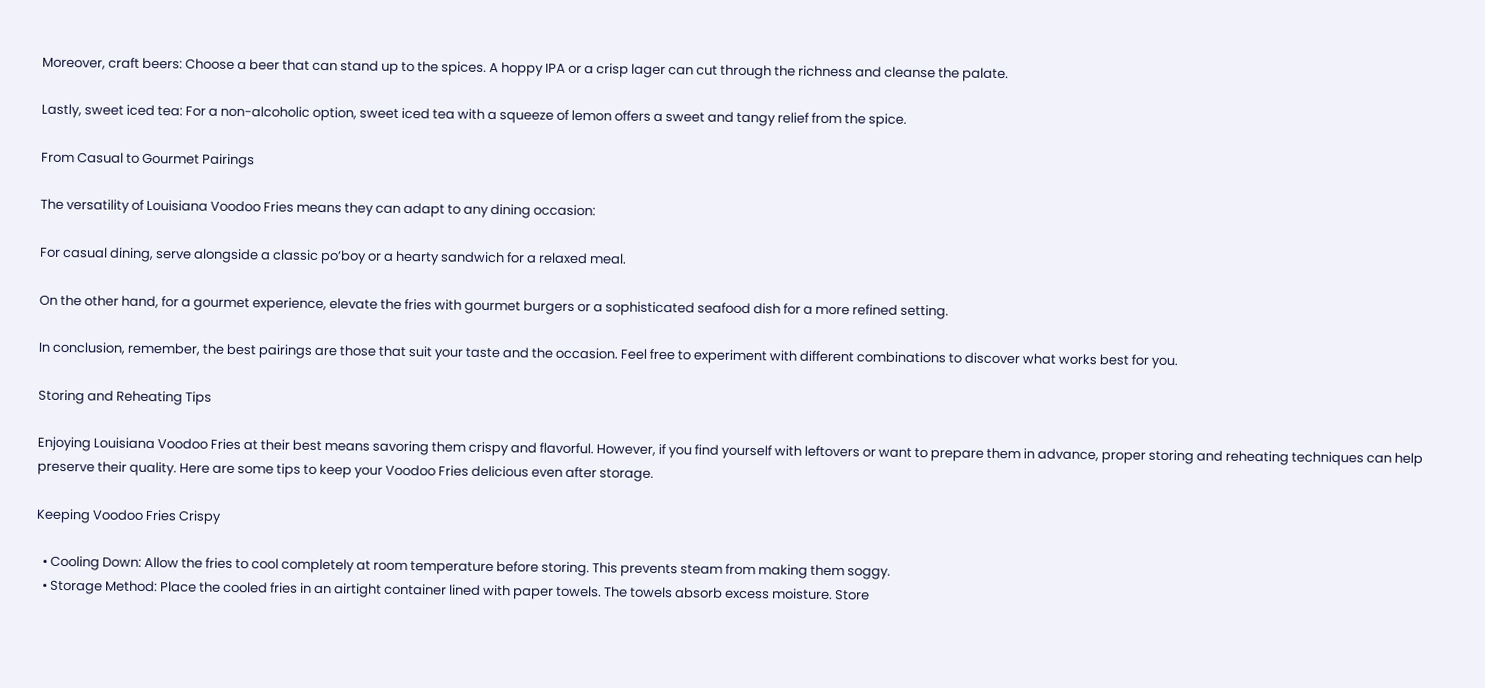Moreover, craft beers: Choose a beer that can stand up to the spices. A hoppy IPA or a crisp lager can cut through the richness and cleanse the palate.

Lastly, sweet iced tea: For a non-alcoholic option, sweet iced tea with a squeeze of lemon offers a sweet and tangy relief from the spice.

From Casual to Gourmet Pairings

The versatility of Louisiana Voodoo Fries means they can adapt to any dining occasion:

For casual dining, serve alongside a classic po’boy or a hearty sandwich for a relaxed meal.

On the other hand, for a gourmet experience, elevate the fries with gourmet burgers or a sophisticated seafood dish for a more refined setting.

In conclusion, remember, the best pairings are those that suit your taste and the occasion. Feel free to experiment with different combinations to discover what works best for you.

Storing and Reheating Tips

Enjoying Louisiana Voodoo Fries at their best means savoring them crispy and flavorful. However, if you find yourself with leftovers or want to prepare them in advance, proper storing and reheating techniques can help preserve their quality. Here are some tips to keep your Voodoo Fries delicious even after storage.

Keeping Voodoo Fries Crispy

  • Cooling Down: Allow the fries to cool completely at room temperature before storing. This prevents steam from making them soggy.
  • Storage Method: Place the cooled fries in an airtight container lined with paper towels. The towels absorb excess moisture. Store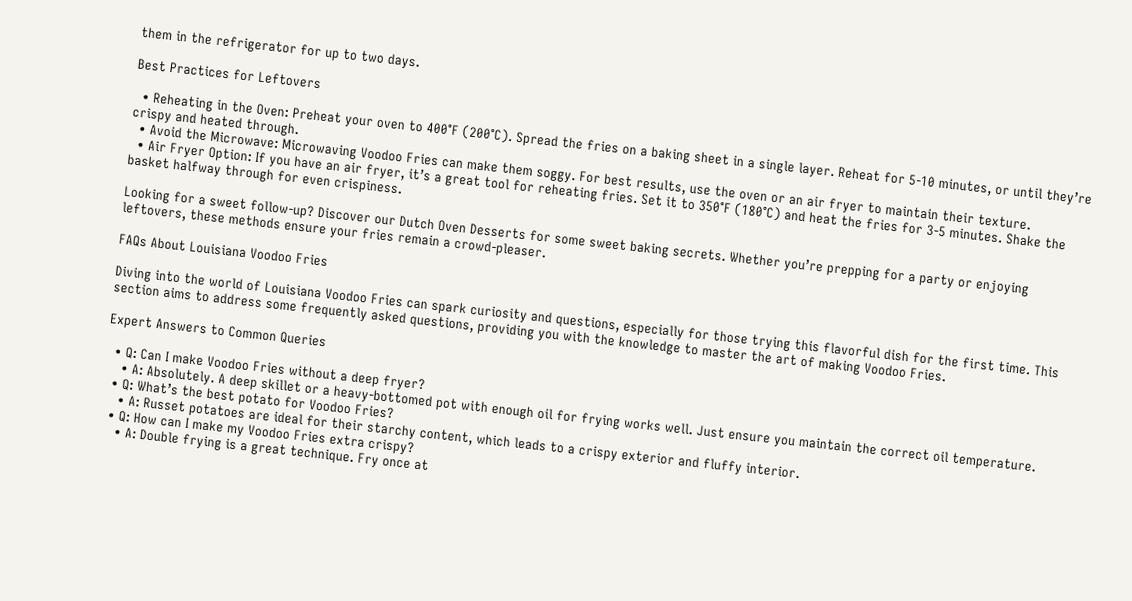them in the refrigerator for up to two days.

Best Practices for Leftovers

  • Reheating in the Oven: Preheat your oven to 400°F (200°C). Spread the fries on a baking sheet in a single layer. Reheat for 5-10 minutes, or until they’re crispy and heated through.
  • Avoid the Microwave: Microwaving Voodoo Fries can make them soggy. For best results, use the oven or an air fryer to maintain their texture.
  • Air Fryer Option: If you have an air fryer, it’s a great tool for reheating fries. Set it to 350°F (180°C) and heat the fries for 3-5 minutes. Shake the basket halfway through for even crispiness.

Looking for a sweet follow-up? Discover our Dutch Oven Desserts for some sweet baking secrets. Whether you’re prepping for a party or enjoying leftovers, these methods ensure your fries remain a crowd-pleaser.

FAQs About Louisiana Voodoo Fries

Diving into the world of Louisiana Voodoo Fries can spark curiosity and questions, especially for those trying this flavorful dish for the first time. This section aims to address some frequently asked questions, providing you with the knowledge to master the art of making Voodoo Fries.

Expert Answers to Common Queries

  • Q: Can I make Voodoo Fries without a deep fryer?
    • A: Absolutely. A deep skillet or a heavy-bottomed pot with enough oil for frying works well. Just ensure you maintain the correct oil temperature.
  • Q: What’s the best potato for Voodoo Fries?
    • A: Russet potatoes are ideal for their starchy content, which leads to a crispy exterior and fluffy interior.
  • Q: How can I make my Voodoo Fries extra crispy?
    • A: Double frying is a great technique. Fry once at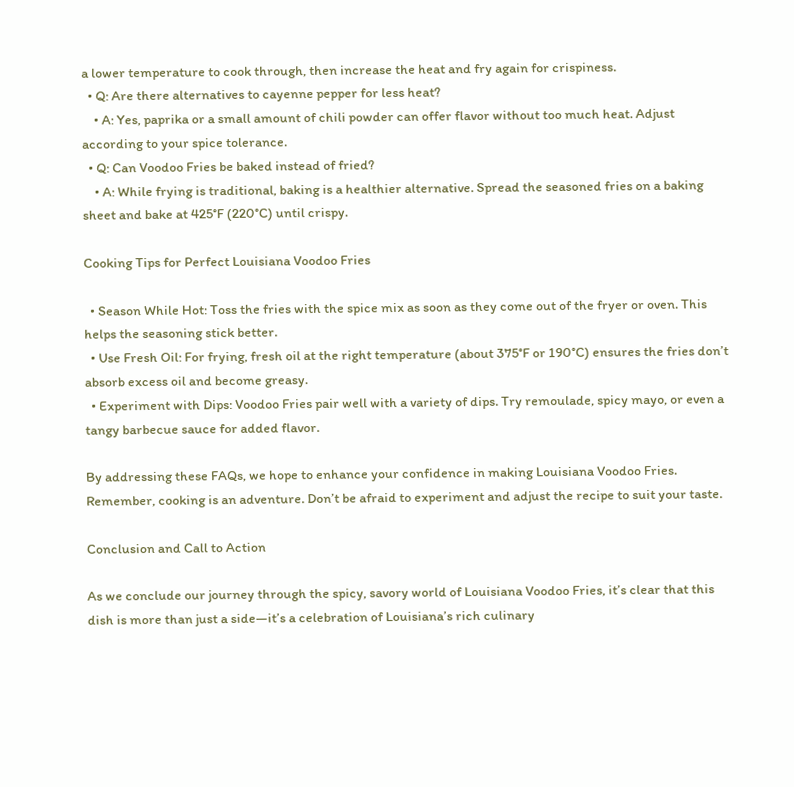a lower temperature to cook through, then increase the heat and fry again for crispiness.
  • Q: Are there alternatives to cayenne pepper for less heat?
    • A: Yes, paprika or a small amount of chili powder can offer flavor without too much heat. Adjust according to your spice tolerance.
  • Q: Can Voodoo Fries be baked instead of fried?
    • A: While frying is traditional, baking is a healthier alternative. Spread the seasoned fries on a baking sheet and bake at 425°F (220°C) until crispy.

Cooking Tips for Perfect Louisiana Voodoo Fries

  • Season While Hot: Toss the fries with the spice mix as soon as they come out of the fryer or oven. This helps the seasoning stick better.
  • Use Fresh Oil: For frying, fresh oil at the right temperature (about 375°F or 190°C) ensures the fries don’t absorb excess oil and become greasy.
  • Experiment with Dips: Voodoo Fries pair well with a variety of dips. Try remoulade, spicy mayo, or even a tangy barbecue sauce for added flavor.

By addressing these FAQs, we hope to enhance your confidence in making Louisiana Voodoo Fries. Remember, cooking is an adventure. Don’t be afraid to experiment and adjust the recipe to suit your taste.

Conclusion and Call to Action

As we conclude our journey through the spicy, savory world of Louisiana Voodoo Fries, it’s clear that this dish is more than just a side—it’s a celebration of Louisiana’s rich culinary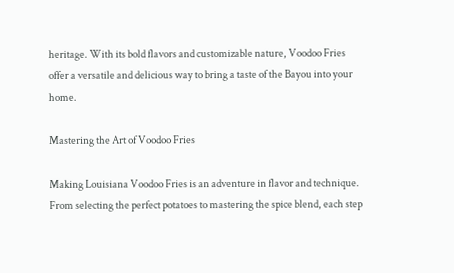heritage. With its bold flavors and customizable nature, Voodoo Fries offer a versatile and delicious way to bring a taste of the Bayou into your home.

Mastering the Art of Voodoo Fries

Making Louisiana Voodoo Fries is an adventure in flavor and technique. From selecting the perfect potatoes to mastering the spice blend, each step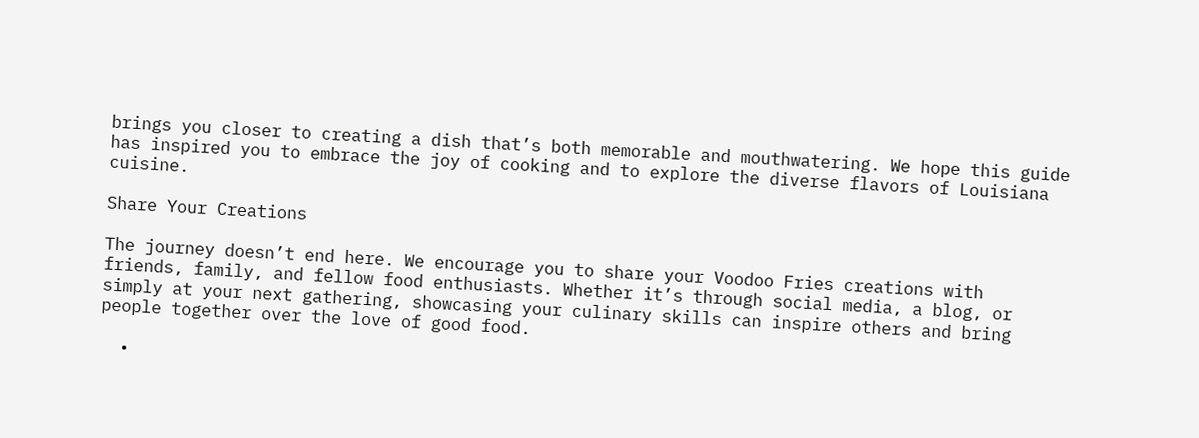brings you closer to creating a dish that’s both memorable and mouthwatering. We hope this guide has inspired you to embrace the joy of cooking and to explore the diverse flavors of Louisiana cuisine.

Share Your Creations

The journey doesn’t end here. We encourage you to share your Voodoo Fries creations with friends, family, and fellow food enthusiasts. Whether it’s through social media, a blog, or simply at your next gathering, showcasing your culinary skills can inspire others and bring people together over the love of good food.

  •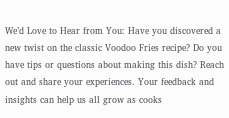We’d Love to Hear from You: Have you discovered a new twist on the classic Voodoo Fries recipe? Do you have tips or questions about making this dish? Reach out and share your experiences. Your feedback and insights can help us all grow as cooks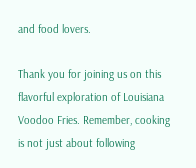and food lovers.

Thank you for joining us on this flavorful exploration of Louisiana Voodoo Fries. Remember, cooking is not just about following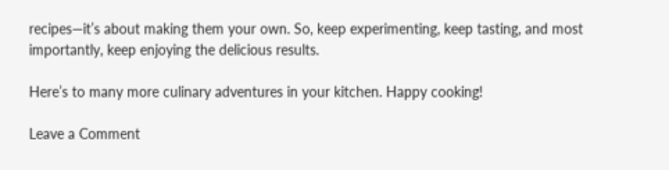recipes—it’s about making them your own. So, keep experimenting, keep tasting, and most importantly, keep enjoying the delicious results.

Here’s to many more culinary adventures in your kitchen. Happy cooking!

Leave a Comment